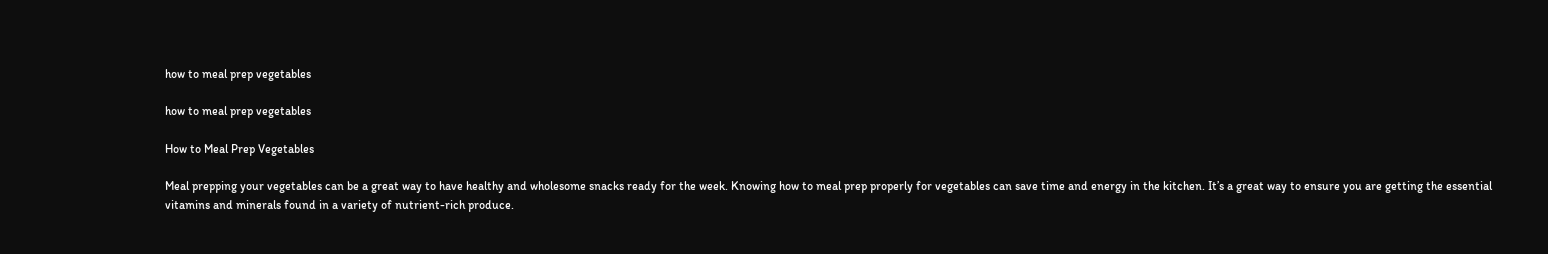how to meal prep vegetables

how to meal prep vegetables

How to Meal Prep Vegetables

Meal prepping your vegetables can be a great way to have healthy and wholesome snacks ready for the week. Knowing how to meal prep properly for vegetables can save time and energy in the kitchen. It’s a great way to ensure you are getting the essential vitamins and minerals found in a variety of nutrient-rich produce.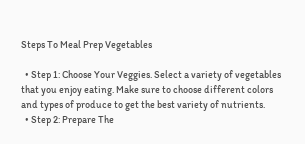Steps To Meal Prep Vegetables

  • Step 1: Choose Your Veggies. Select a variety of vegetables that you enjoy eating. Make sure to choose different colors and types of produce to get the best variety of nutrients.
  • Step 2: Prepare The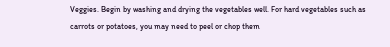Veggies. Begin by washing and drying the vegetables well. For hard vegetables such as carrots or potatoes, you may need to peel or chop them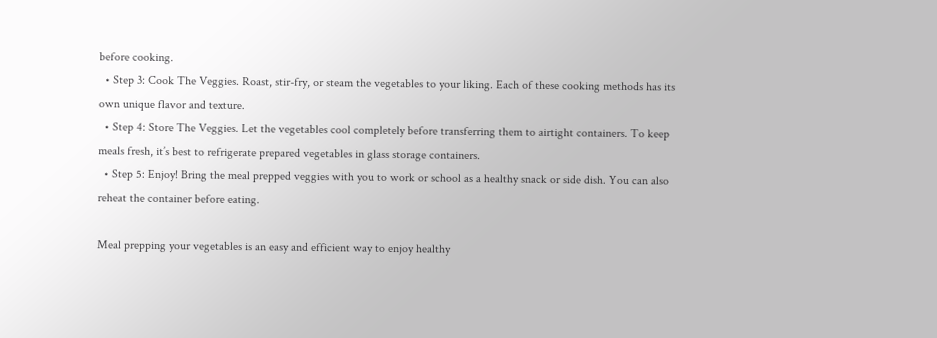before cooking.
  • Step 3: Cook The Veggies. Roast, stir-fry, or steam the vegetables to your liking. Each of these cooking methods has its own unique flavor and texture.
  • Step 4: Store The Veggies. Let the vegetables cool completely before transferring them to airtight containers. To keep meals fresh, it’s best to refrigerate prepared vegetables in glass storage containers.
  • Step 5: Enjoy! Bring the meal prepped veggies with you to work or school as a healthy snack or side dish. You can also reheat the container before eating.

Meal prepping your vegetables is an easy and efficient way to enjoy healthy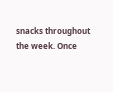snacks throughout the week. Once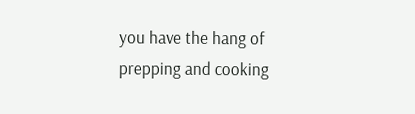you have the hang of prepping and cooking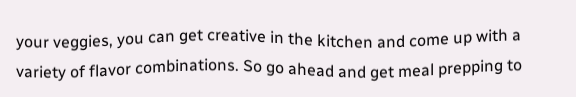your veggies, you can get creative in the kitchen and come up with a variety of flavor combinations. So go ahead and get meal prepping to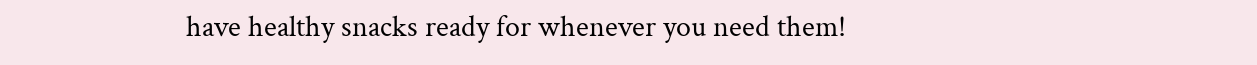have healthy snacks ready for whenever you need them!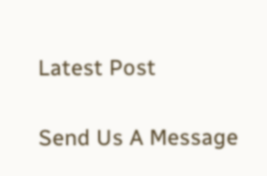Latest Post

Send Us A Message